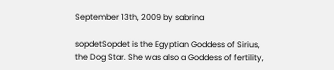September 13th, 2009 by sabrina

sopdetSopdet is the Egyptian Goddess of Sirius, the Dog Star. She was also a Goddess of fertility,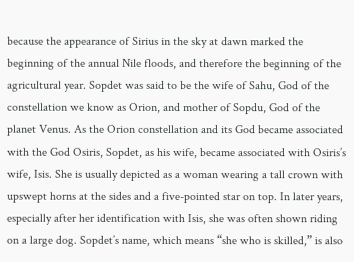because the appearance of Sirius in the sky at dawn marked the beginning of the annual Nile floods, and therefore the beginning of the agricultural year. Sopdet was said to be the wife of Sahu, God of the constellation we know as Orion, and mother of Sopdu, God of the planet Venus. As the Orion constellation and its God became associated with the God Osiris, Sopdet, as his wife, became associated with Osiris’s wife, Isis. She is usually depicted as a woman wearing a tall crown with upswept horns at the sides and a five-pointed star on top. In later years, especially after her identification with Isis, she was often shown riding on a large dog. Sopdet’s name, which means “she who is skilled,” is also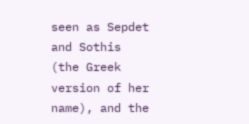seen as Sepdet and Sothis (the Greek version of her name), and the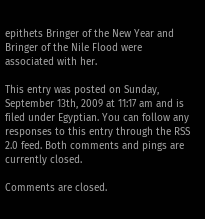epithets Bringer of the New Year and Bringer of the Nile Flood were associated with her.

This entry was posted on Sunday, September 13th, 2009 at 11:17 am and is filed under Egyptian. You can follow any responses to this entry through the RSS 2.0 feed. Both comments and pings are currently closed.

Comments are closed.